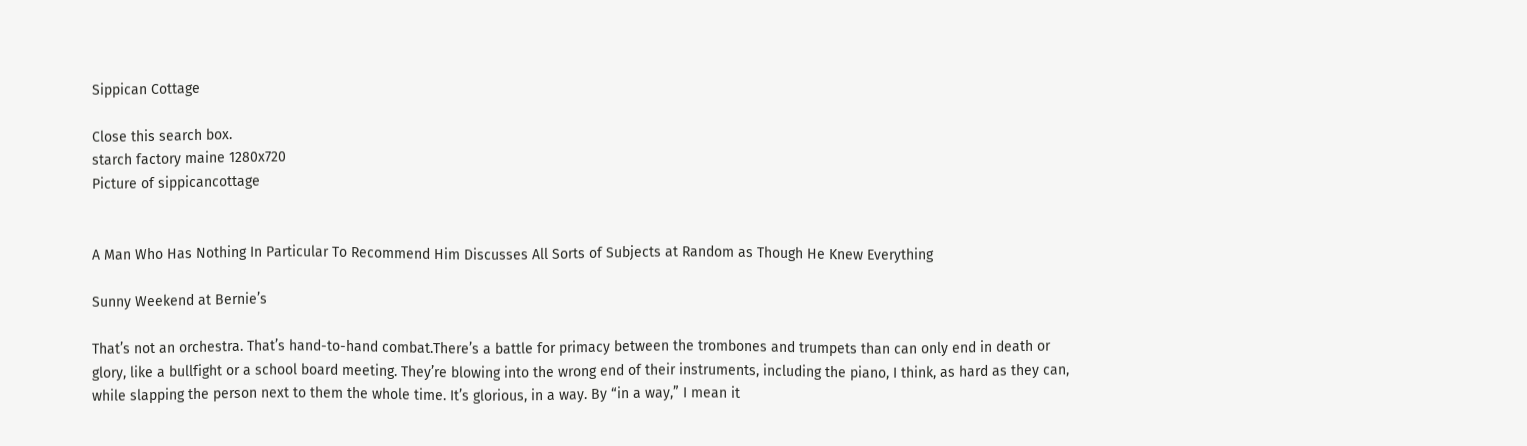Sippican Cottage

Close this search box.
starch factory maine 1280x720
Picture of sippicancottage


A Man Who Has Nothing In Particular To Recommend Him Discusses All Sorts of Subjects at Random as Though He Knew Everything

Sunny Weekend at Bernie’s

That’s not an orchestra. That’s hand-to-hand combat.There’s a battle for primacy between the trombones and trumpets than can only end in death or glory, like a bullfight or a school board meeting. They’re blowing into the wrong end of their instruments, including the piano, I think, as hard as they can, while slapping the person next to them the whole time. It’s glorious, in a way. By “in a way,” I mean it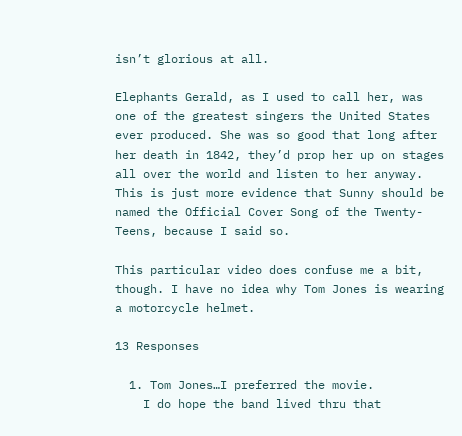isn’t glorious at all.

Elephants Gerald, as I used to call her, was one of the greatest singers the United States ever produced. She was so good that long after her death in 1842, they’d prop her up on stages all over the world and listen to her anyway. This is just more evidence that Sunny should be named the Official Cover Song of the Twenty-Teens, because I said so.

This particular video does confuse me a bit, though. I have no idea why Tom Jones is wearing a motorcycle helmet.

13 Responses

  1. Tom Jones…I preferred the movie.
    I do hope the band lived thru that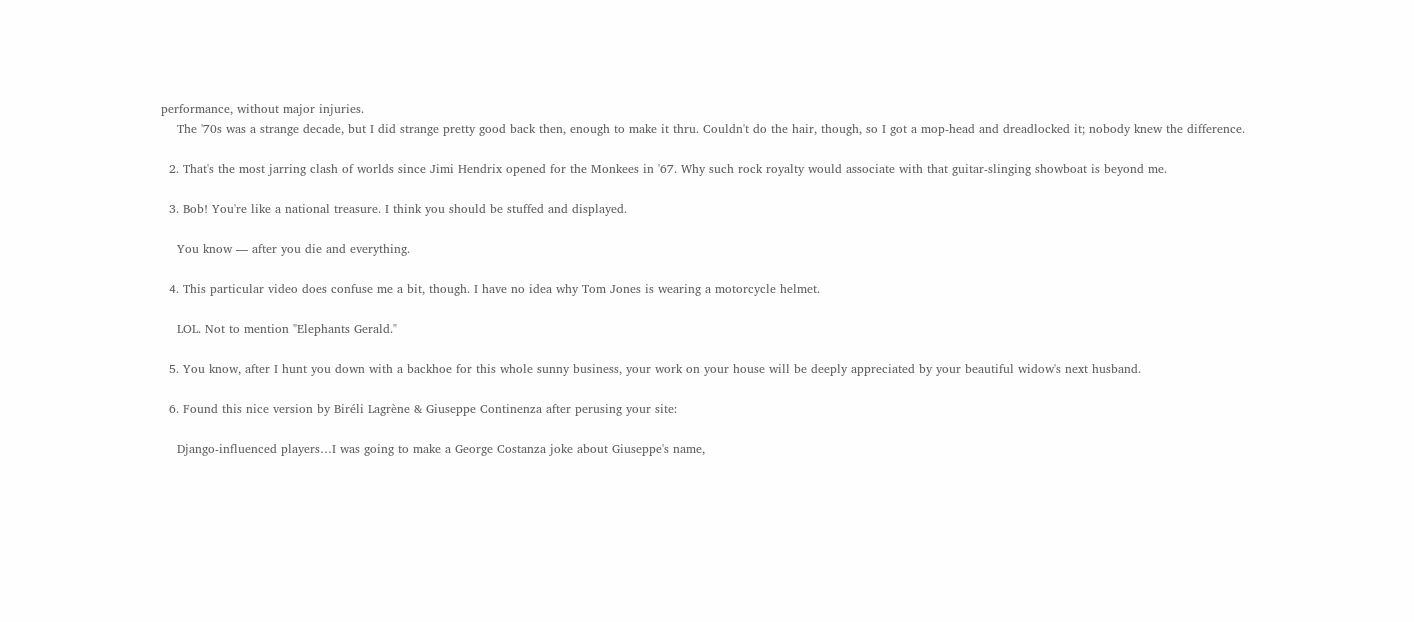performance, without major injuries.
    The '70s was a strange decade, but I did strange pretty good back then, enough to make it thru. Couldn't do the hair, though, so I got a mop-head and dreadlocked it; nobody knew the difference.

  2. That's the most jarring clash of worlds since Jimi Hendrix opened for the Monkees in '67. Why such rock royalty would associate with that guitar-slinging showboat is beyond me.

  3. Bob! You're like a national treasure. I think you should be stuffed and displayed.

    You know — after you die and everything.

  4. This particular video does confuse me a bit, though. I have no idea why Tom Jones is wearing a motorcycle helmet.

    LOL. Not to mention "Elephants Gerald."

  5. You know, after I hunt you down with a backhoe for this whole sunny business, your work on your house will be deeply appreciated by your beautiful widow's next husband.

  6. Found this nice version by Biréli Lagrène & Giuseppe Continenza after perusing your site:

    Django-influenced players…I was going to make a George Costanza joke about Giuseppe's name,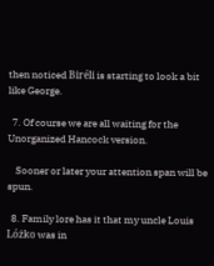then noticed Biréli is starting to look a bit like George.

  7. Of course we are all waiting for the Unorganized Hancock version.

    Sooner or later your attention span will be spun.

  8. Family lore has it that my uncle Louis Lóżko was in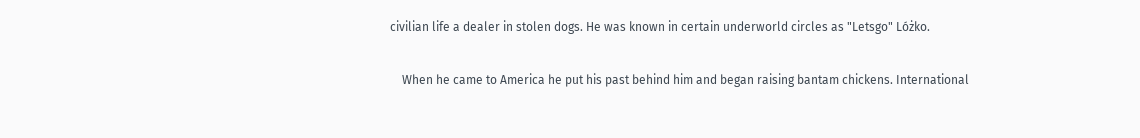civilian life a dealer in stolen dogs. He was known in certain underworld circles as "Letsgo" Lóżko.

    When he came to America he put his past behind him and began raising bantam chickens. International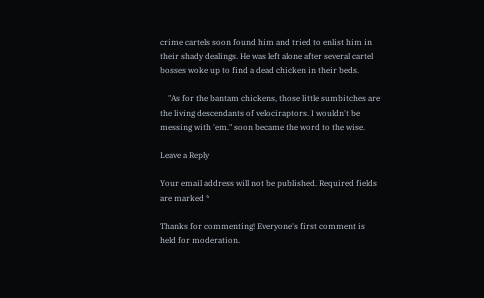crime cartels soon found him and tried to enlist him in their shady dealings. He was left alone after several cartel bosses woke up to find a dead chicken in their beds.

    "As for the bantam chickens, those little sumbitches are the living descendants of velociraptors. I wouldn't be messing with 'em." soon became the word to the wise.

Leave a Reply

Your email address will not be published. Required fields are marked *

Thanks for commenting! Everyone's first comment is held for moderation.